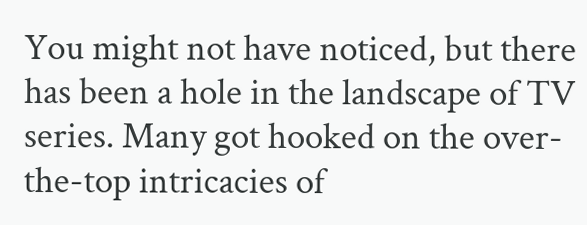You might not have noticed, but there has been a hole in the landscape of TV series. Many got hooked on the over-the-top intricacies of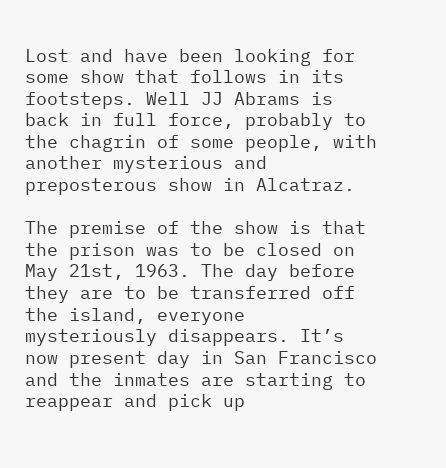Lost and have been looking for some show that follows in its footsteps. Well JJ Abrams is back in full force, probably to the chagrin of some people, with another mysterious and preposterous show in Alcatraz.

The premise of the show is that the prison was to be closed on May 21st, 1963. The day before they are to be transferred off the island, everyone mysteriously disappears. It’s now present day in San Francisco and the inmates are starting to reappear and pick up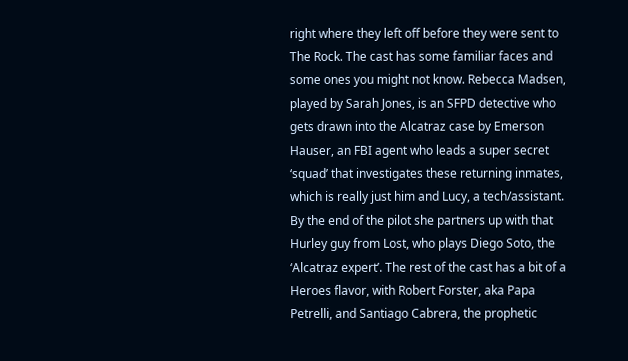right where they left off before they were sent to The Rock. The cast has some familiar faces and some ones you might not know. Rebecca Madsen, played by Sarah Jones, is an SFPD detective who gets drawn into the Alcatraz case by Emerson Hauser, an FBI agent who leads a super secret ‘squad’ that investigates these returning inmates, which is really just him and Lucy, a tech/assistant. By the end of the pilot she partners up with that Hurley guy from Lost, who plays Diego Soto, the ‘Alcatraz expert’. The rest of the cast has a bit of a Heroes flavor, with Robert Forster, aka Papa Petrelli, and Santiago Cabrera, the prophetic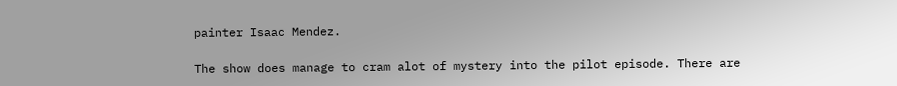painter Isaac Mendez.

The show does manage to cram alot of mystery into the pilot episode. There are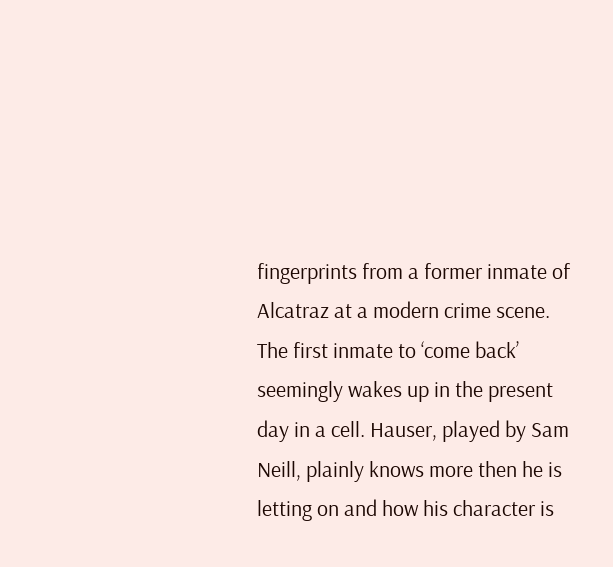fingerprints from a former inmate of Alcatraz at a modern crime scene. The first inmate to ‘come back’ seemingly wakes up in the present day in a cell. Hauser, played by Sam Neill, plainly knows more then he is letting on and how his character is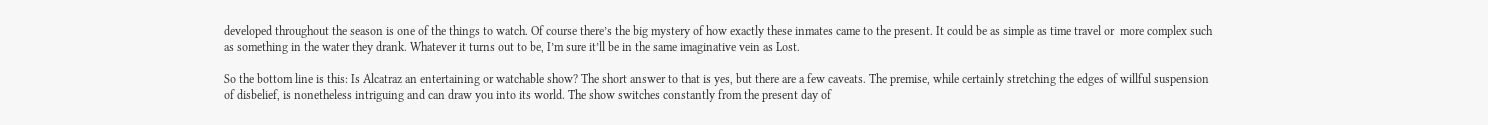developed throughout the season is one of the things to watch. Of course there’s the big mystery of how exactly these inmates came to the present. It could be as simple as time travel or  more complex such as something in the water they drank. Whatever it turns out to be, I’m sure it’ll be in the same imaginative vein as Lost.

So the bottom line is this: Is Alcatraz an entertaining or watchable show? The short answer to that is yes, but there are a few caveats. The premise, while certainly stretching the edges of willful suspension of disbelief, is nonetheless intriguing and can draw you into its world. The show switches constantly from the present day of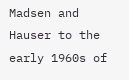Madsen and Hauser to the early 1960s of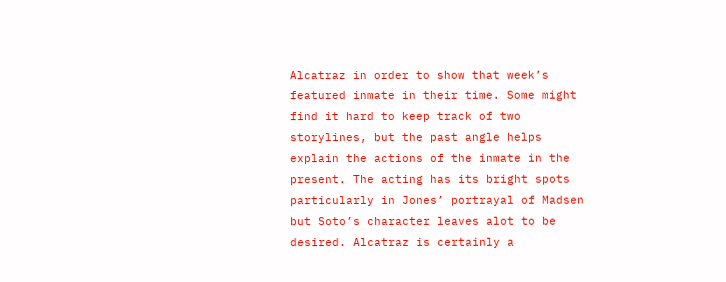Alcatraz in order to show that week’s featured inmate in their time. Some might find it hard to keep track of two storylines, but the past angle helps explain the actions of the inmate in the present. The acting has its bright spots particularly in Jones’ portrayal of Madsen but Soto’s character leaves alot to be desired. Alcatraz is certainly a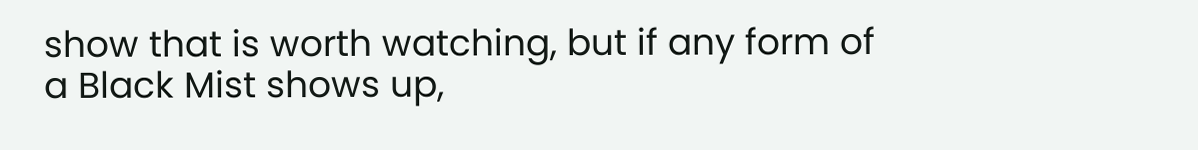show that is worth watching, but if any form of a Black Mist shows up,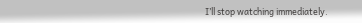I’ll stop watching immediately.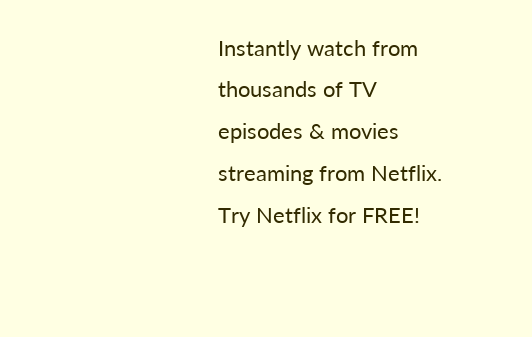Instantly watch from thousands of TV episodes & movies streaming from Netflix. Try Netflix for FREE!